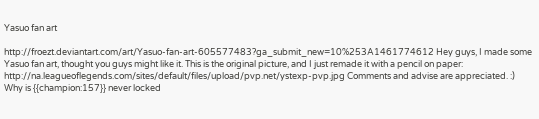Yasuo fan art

http://froezt.deviantart.com/art/Yasuo-fan-art-605577483?ga_submit_new=10%253A1461774612 Hey guys, I made some Yasuo fan art, thought you guys might like it. This is the original picture, and I just remade it with a pencil on paper: http://na.leagueoflegends.com/sites/default/files/upload/pvp.net/ystexp-pvp.jpg Comments and advise are appreciated. :) Why is {{champion:157}} never locked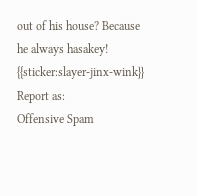out of his house? Because he always hasakey! {{sticker:slayer-jinx-wink}}
Report as:
Offensive Spam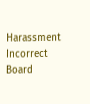Harassment Incorrect Board